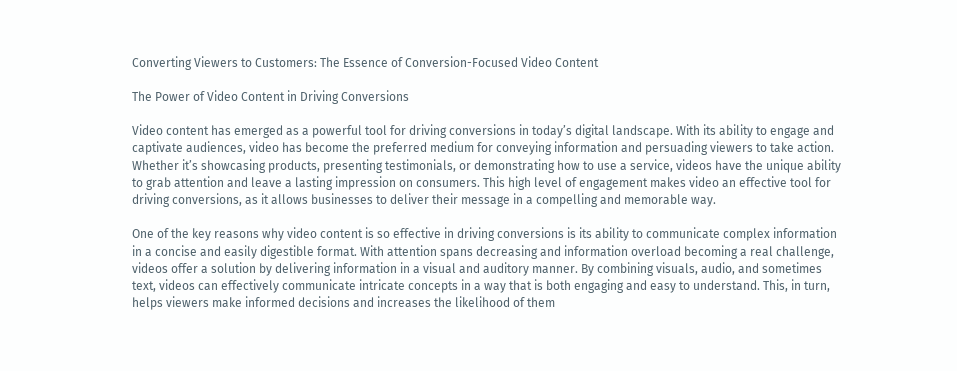Converting Viewers to Customers: The Essence of Conversion-Focused Video Content

The Power of Video Content in Driving Conversions

Video content has emerged as a powerful tool for driving conversions in today’s digital landscape. With its ability to engage and captivate audiences, video has become the preferred medium for conveying information and persuading viewers to take action. Whether it’s showcasing products, presenting testimonials, or demonstrating how to use a service, videos have the unique ability to grab attention and leave a lasting impression on consumers. This high level of engagement makes video an effective tool for driving conversions, as it allows businesses to deliver their message in a compelling and memorable way.

One of the key reasons why video content is so effective in driving conversions is its ability to communicate complex information in a concise and easily digestible format. With attention spans decreasing and information overload becoming a real challenge, videos offer a solution by delivering information in a visual and auditory manner. By combining visuals, audio, and sometimes text, videos can effectively communicate intricate concepts in a way that is both engaging and easy to understand. This, in turn, helps viewers make informed decisions and increases the likelihood of them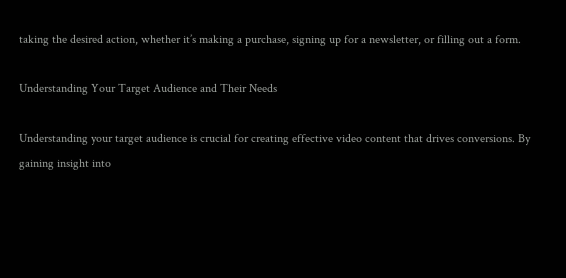taking the desired action, whether it’s making a purchase, signing up for a newsletter, or filling out a form.

Understanding Your Target Audience and Their Needs

Understanding your target audience is crucial for creating effective video content that drives conversions. By gaining insight into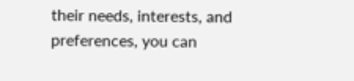their needs, interests, and preferences, you can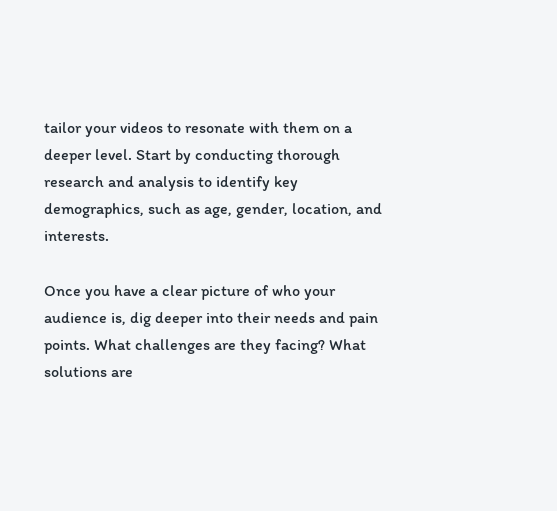tailor your videos to resonate with them on a deeper level. Start by conducting thorough research and analysis to identify key demographics, such as age, gender, location, and interests.

Once you have a clear picture of who your audience is, dig deeper into their needs and pain points. What challenges are they facing? What solutions are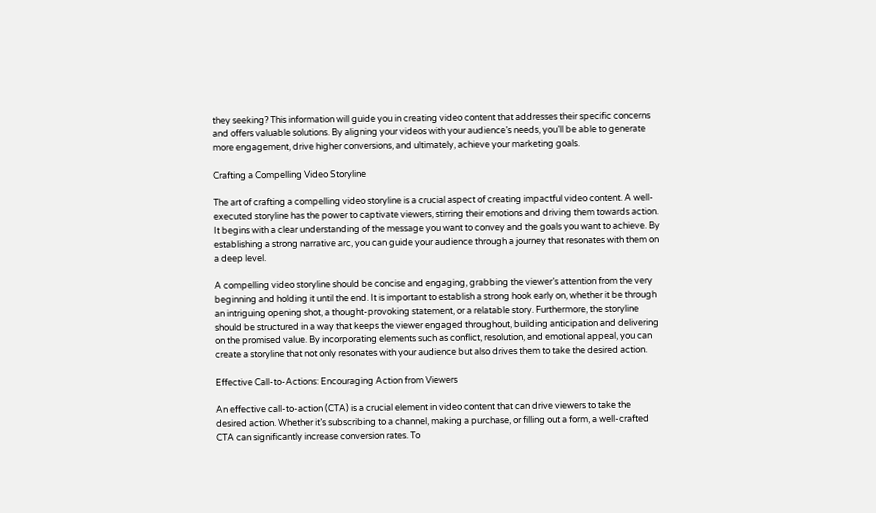they seeking? This information will guide you in creating video content that addresses their specific concerns and offers valuable solutions. By aligning your videos with your audience’s needs, you’ll be able to generate more engagement, drive higher conversions, and ultimately, achieve your marketing goals.

Crafting a Compelling Video Storyline

The art of crafting a compelling video storyline is a crucial aspect of creating impactful video content. A well-executed storyline has the power to captivate viewers, stirring their emotions and driving them towards action. It begins with a clear understanding of the message you want to convey and the goals you want to achieve. By establishing a strong narrative arc, you can guide your audience through a journey that resonates with them on a deep level.

A compelling video storyline should be concise and engaging, grabbing the viewer’s attention from the very beginning and holding it until the end. It is important to establish a strong hook early on, whether it be through an intriguing opening shot, a thought-provoking statement, or a relatable story. Furthermore, the storyline should be structured in a way that keeps the viewer engaged throughout, building anticipation and delivering on the promised value. By incorporating elements such as conflict, resolution, and emotional appeal, you can create a storyline that not only resonates with your audience but also drives them to take the desired action.

Effective Call-to-Actions: Encouraging Action from Viewers

An effective call-to-action (CTA) is a crucial element in video content that can drive viewers to take the desired action. Whether it’s subscribing to a channel, making a purchase, or filling out a form, a well-crafted CTA can significantly increase conversion rates. To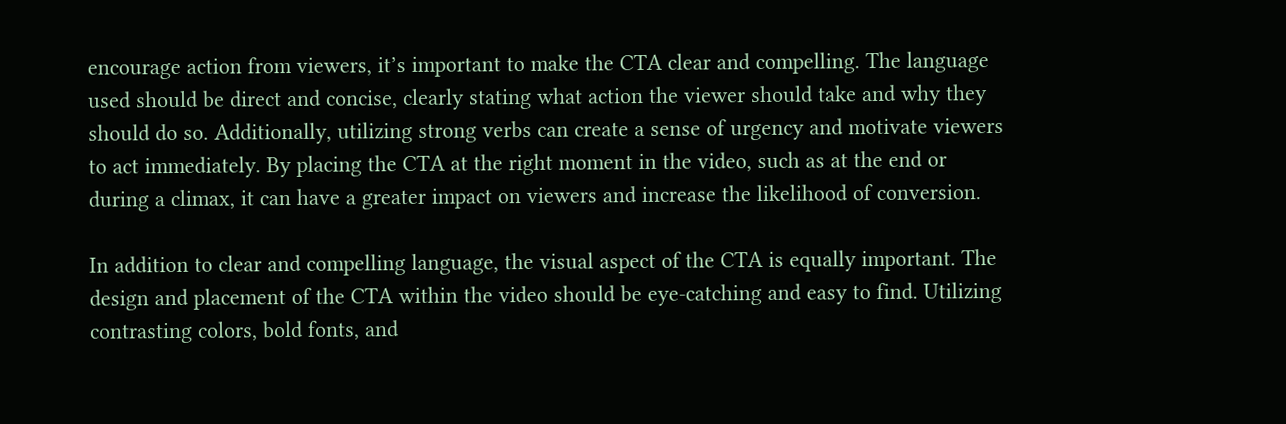encourage action from viewers, it’s important to make the CTA clear and compelling. The language used should be direct and concise, clearly stating what action the viewer should take and why they should do so. Additionally, utilizing strong verbs can create a sense of urgency and motivate viewers to act immediately. By placing the CTA at the right moment in the video, such as at the end or during a climax, it can have a greater impact on viewers and increase the likelihood of conversion.

In addition to clear and compelling language, the visual aspect of the CTA is equally important. The design and placement of the CTA within the video should be eye-catching and easy to find. Utilizing contrasting colors, bold fonts, and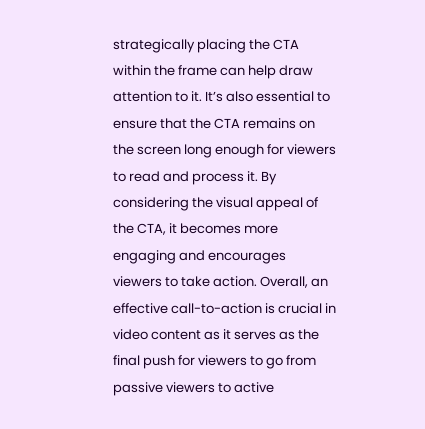strategically placing the CTA within the frame can help draw attention to it. It’s also essential to ensure that the CTA remains on the screen long enough for viewers to read and process it. By considering the visual appeal of the CTA, it becomes more engaging and encourages viewers to take action. Overall, an effective call-to-action is crucial in video content as it serves as the final push for viewers to go from passive viewers to active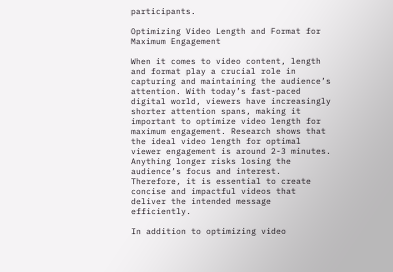participants.

Optimizing Video Length and Format for Maximum Engagement

When it comes to video content, length and format play a crucial role in capturing and maintaining the audience’s attention. With today’s fast-paced digital world, viewers have increasingly shorter attention spans, making it important to optimize video length for maximum engagement. Research shows that the ideal video length for optimal viewer engagement is around 2-3 minutes. Anything longer risks losing the audience’s focus and interest. Therefore, it is essential to create concise and impactful videos that deliver the intended message efficiently.

In addition to optimizing video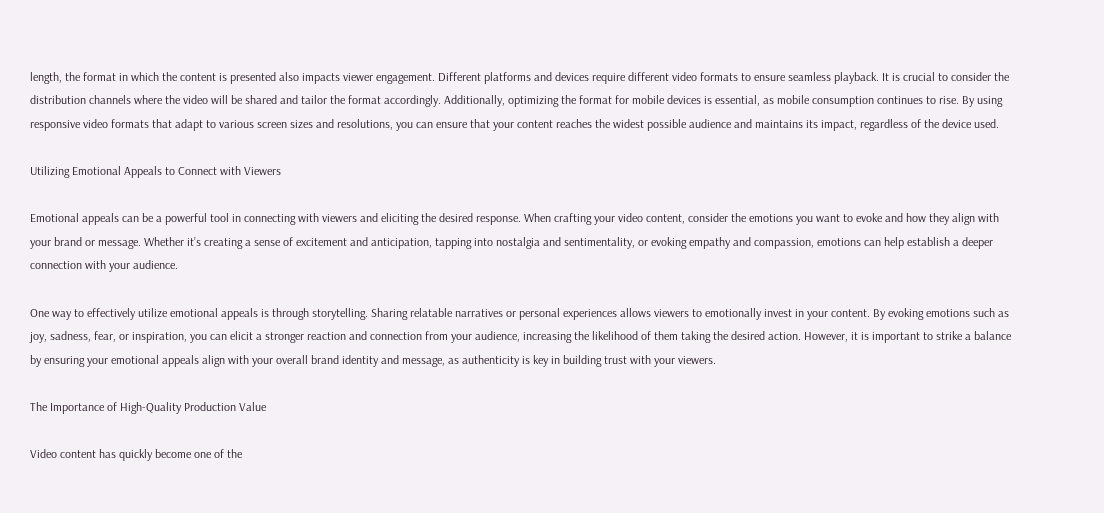length, the format in which the content is presented also impacts viewer engagement. Different platforms and devices require different video formats to ensure seamless playback. It is crucial to consider the distribution channels where the video will be shared and tailor the format accordingly. Additionally, optimizing the format for mobile devices is essential, as mobile consumption continues to rise. By using responsive video formats that adapt to various screen sizes and resolutions, you can ensure that your content reaches the widest possible audience and maintains its impact, regardless of the device used.

Utilizing Emotional Appeals to Connect with Viewers

Emotional appeals can be a powerful tool in connecting with viewers and eliciting the desired response. When crafting your video content, consider the emotions you want to evoke and how they align with your brand or message. Whether it’s creating a sense of excitement and anticipation, tapping into nostalgia and sentimentality, or evoking empathy and compassion, emotions can help establish a deeper connection with your audience.

One way to effectively utilize emotional appeals is through storytelling. Sharing relatable narratives or personal experiences allows viewers to emotionally invest in your content. By evoking emotions such as joy, sadness, fear, or inspiration, you can elicit a stronger reaction and connection from your audience, increasing the likelihood of them taking the desired action. However, it is important to strike a balance by ensuring your emotional appeals align with your overall brand identity and message, as authenticity is key in building trust with your viewers.

The Importance of High-Quality Production Value

Video content has quickly become one of the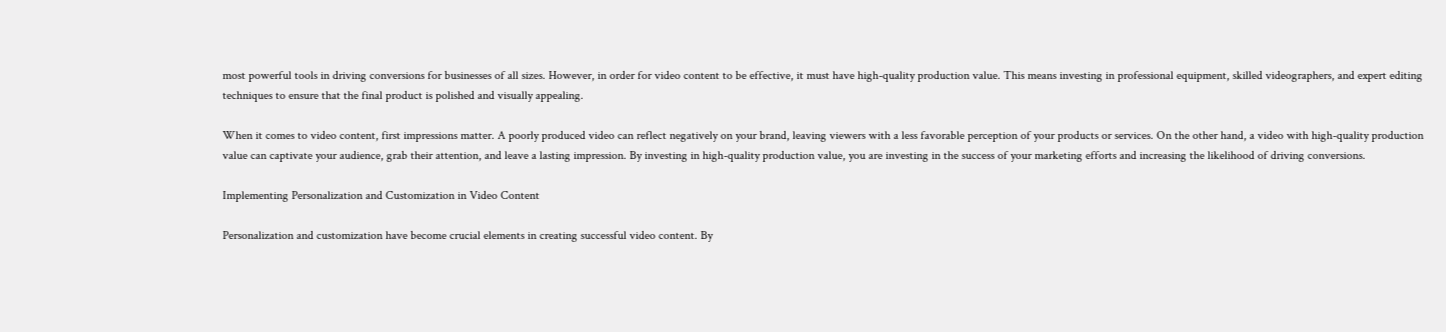most powerful tools in driving conversions for businesses of all sizes. However, in order for video content to be effective, it must have high-quality production value. This means investing in professional equipment, skilled videographers, and expert editing techniques to ensure that the final product is polished and visually appealing.

When it comes to video content, first impressions matter. A poorly produced video can reflect negatively on your brand, leaving viewers with a less favorable perception of your products or services. On the other hand, a video with high-quality production value can captivate your audience, grab their attention, and leave a lasting impression. By investing in high-quality production value, you are investing in the success of your marketing efforts and increasing the likelihood of driving conversions.

Implementing Personalization and Customization in Video Content

Personalization and customization have become crucial elements in creating successful video content. By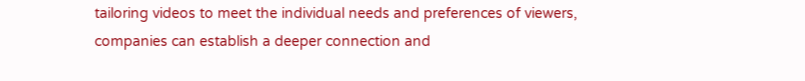tailoring videos to meet the individual needs and preferences of viewers, companies can establish a deeper connection and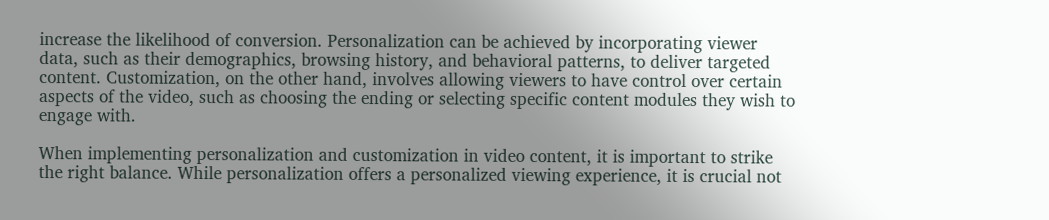increase the likelihood of conversion. Personalization can be achieved by incorporating viewer data, such as their demographics, browsing history, and behavioral patterns, to deliver targeted content. Customization, on the other hand, involves allowing viewers to have control over certain aspects of the video, such as choosing the ending or selecting specific content modules they wish to engage with.

When implementing personalization and customization in video content, it is important to strike the right balance. While personalization offers a personalized viewing experience, it is crucial not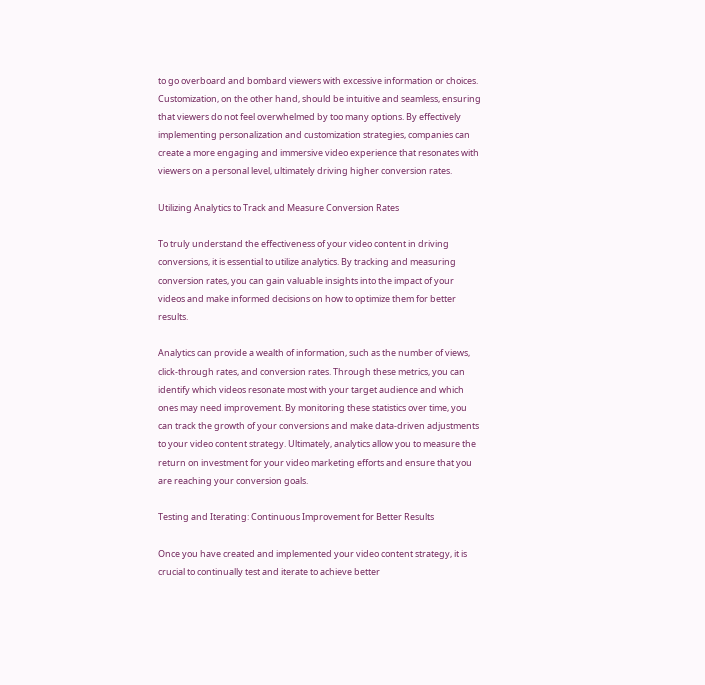to go overboard and bombard viewers with excessive information or choices. Customization, on the other hand, should be intuitive and seamless, ensuring that viewers do not feel overwhelmed by too many options. By effectively implementing personalization and customization strategies, companies can create a more engaging and immersive video experience that resonates with viewers on a personal level, ultimately driving higher conversion rates.

Utilizing Analytics to Track and Measure Conversion Rates

To truly understand the effectiveness of your video content in driving conversions, it is essential to utilize analytics. By tracking and measuring conversion rates, you can gain valuable insights into the impact of your videos and make informed decisions on how to optimize them for better results.

Analytics can provide a wealth of information, such as the number of views, click-through rates, and conversion rates. Through these metrics, you can identify which videos resonate most with your target audience and which ones may need improvement. By monitoring these statistics over time, you can track the growth of your conversions and make data-driven adjustments to your video content strategy. Ultimately, analytics allow you to measure the return on investment for your video marketing efforts and ensure that you are reaching your conversion goals.

Testing and Iterating: Continuous Improvement for Better Results

Once you have created and implemented your video content strategy, it is crucial to continually test and iterate to achieve better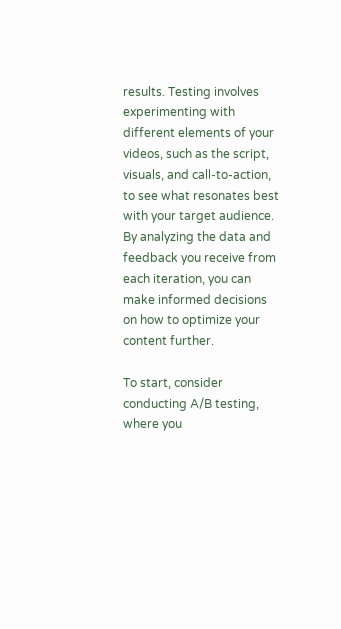results. Testing involves experimenting with different elements of your videos, such as the script, visuals, and call-to-action, to see what resonates best with your target audience. By analyzing the data and feedback you receive from each iteration, you can make informed decisions on how to optimize your content further.

To start, consider conducting A/B testing, where you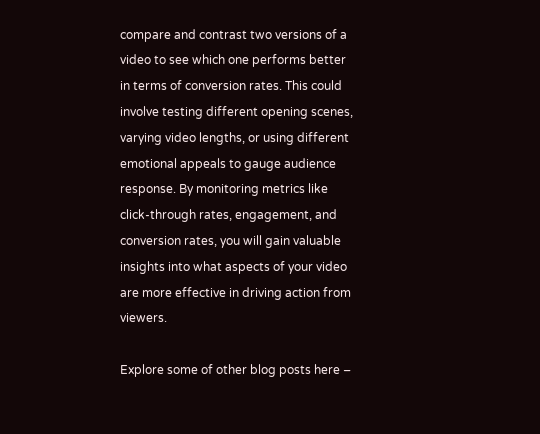compare and contrast two versions of a video to see which one performs better in terms of conversion rates. This could involve testing different opening scenes, varying video lengths, or using different emotional appeals to gauge audience response. By monitoring metrics like click-through rates, engagement, and conversion rates, you will gain valuable insights into what aspects of your video are more effective in driving action from viewers.

Explore some of other blog posts here –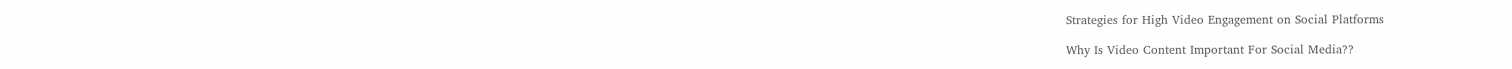Strategies for High Video Engagement on Social Platforms

Why Is Video Content Important For Social Media??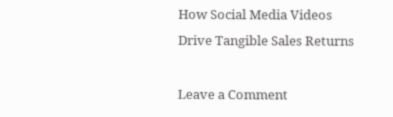How Social Media Videos Drive Tangible Sales Returns

Leave a Comment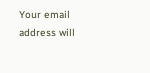Your email address will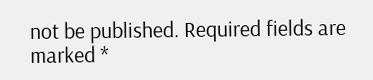not be published. Required fields are marked *